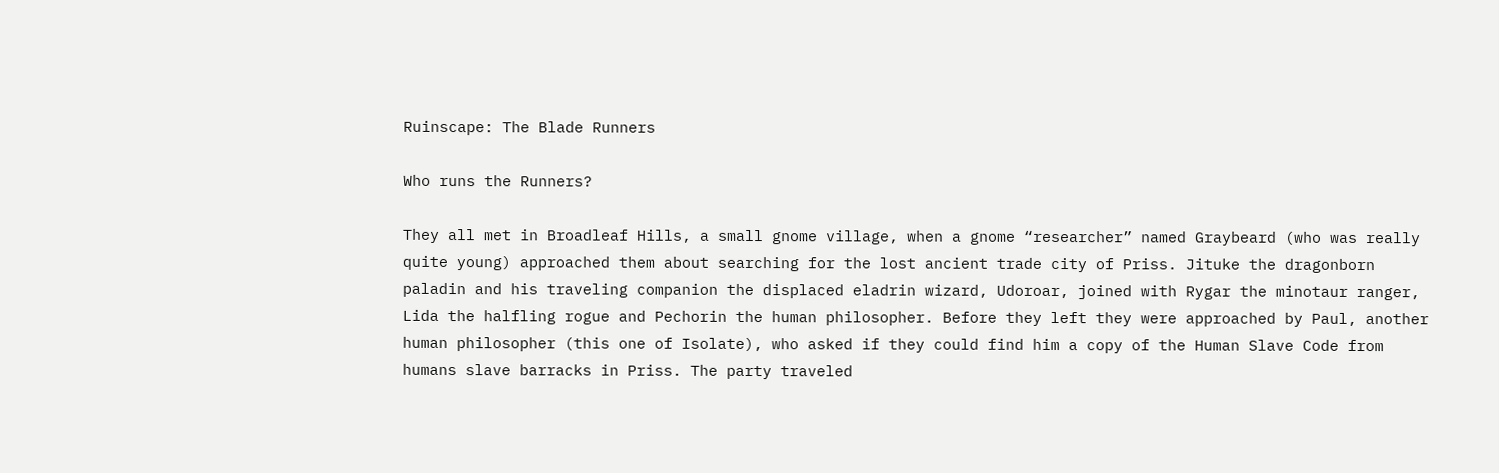Ruinscape: The Blade Runners

Who runs the Runners?

They all met in Broadleaf Hills, a small gnome village, when a gnome “researcher” named Graybeard (who was really quite young) approached them about searching for the lost ancient trade city of Priss. Jituke the dragonborn paladin and his traveling companion the displaced eladrin wizard, Udoroar, joined with Rygar the minotaur ranger, Lida the halfling rogue and Pechorin the human philosopher. Before they left they were approached by Paul, another human philosopher (this one of Isolate), who asked if they could find him a copy of the Human Slave Code from humans slave barracks in Priss. The party traveled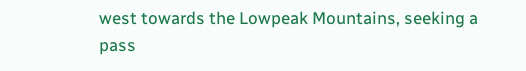west towards the Lowpeak Mountains, seeking a pass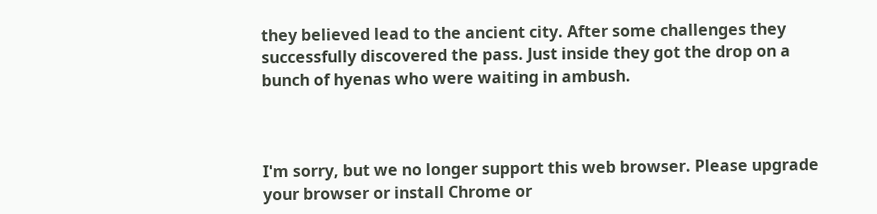they believed lead to the ancient city. After some challenges they successfully discovered the pass. Just inside they got the drop on a bunch of hyenas who were waiting in ambush.



I'm sorry, but we no longer support this web browser. Please upgrade your browser or install Chrome or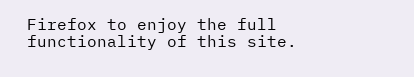Firefox to enjoy the full functionality of this site.